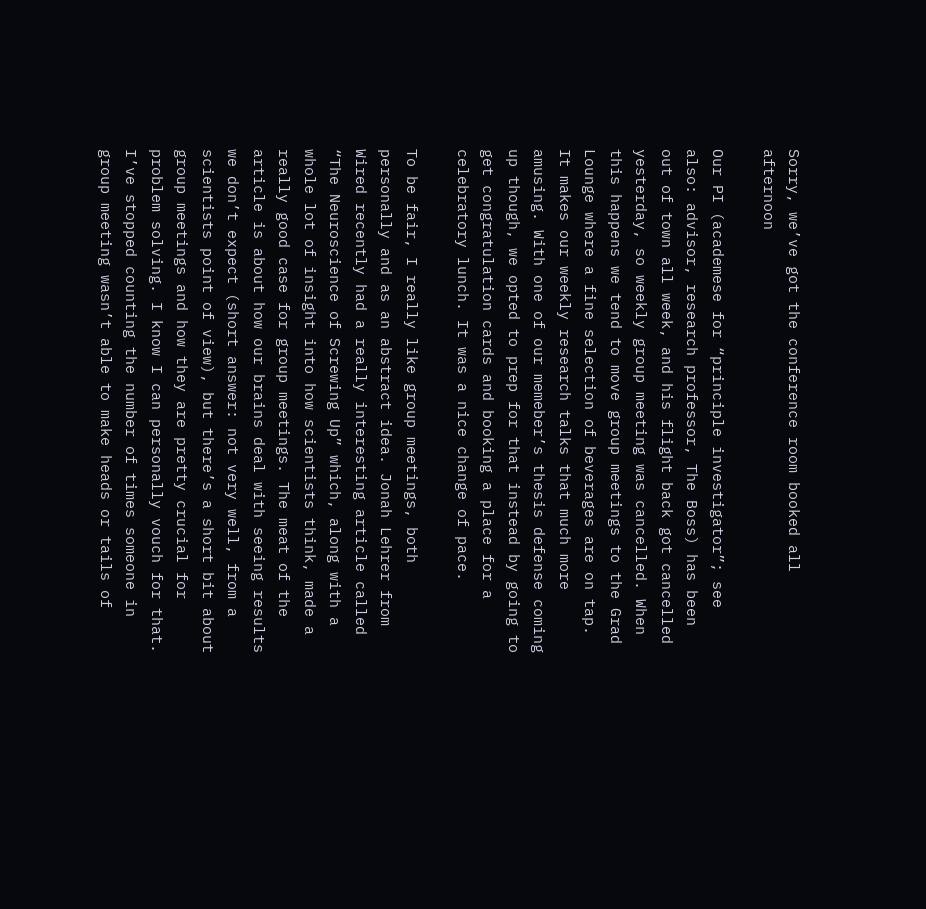Sorry, we’ve got the conference room booked all afternoon

Our PI (academese for “principle investigator”; see also: advisor, research professor, The Boss) has been out of town all week, and his flight back got cancelled yesterday, so weekly group meeting was cancelled. When this happens we tend to move group meetings to the Grad Lounge where a fine selection of beverages are on tap. It makes our weekly research talks that much more amusing. With one of our memeber’s thesis defense coming up though, we opted to prep for that instead by going to get congratulation cards and booking a place for a celebratory lunch. It was a nice change of pace.

To be fair, I really like group meetings, both personally and as an abstract idea. Jonah Lehrer from Wired recently had a really interesting article called “The Neuroscience of Screwing Up” which, along with a whole lot of insight into how scientists think, made a really good case for group meetings. The meat of the article is about how our brains deal with seeing results we don’t expect (short answer: not very well, from a scientists point of view), but there’s a short bit about group meetings and how they are pretty crucial for problem solving. I know I can personally vouch for that. I’ve stopped counting the number of times someone in group meeting wasn’t able to make heads or tails of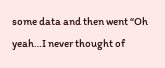some data and then went “Oh yeah…I never thought of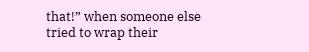that!” when someone else tried to wrap their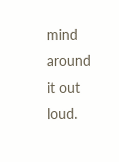mind around it out loud.